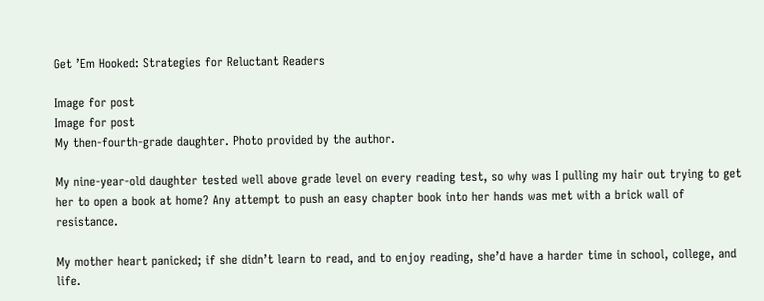Get ’Em Hooked: Strategies for Reluctant Readers

Image for post
Image for post
My then-fourth-grade daughter. Photo provided by the author.

My nine-year-old daughter tested well above grade level on every reading test, so why was I pulling my hair out trying to get her to open a book at home? Any attempt to push an easy chapter book into her hands was met with a brick wall of resistance.

My mother heart panicked; if she didn’t learn to read, and to enjoy reading, she’d have a harder time in school, college, and life.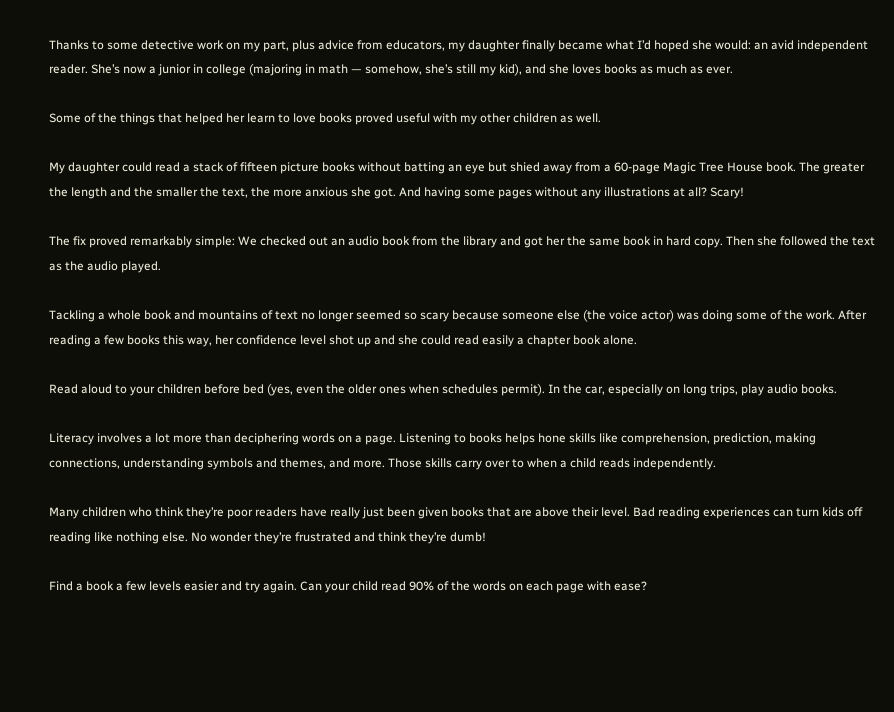Thanks to some detective work on my part, plus advice from educators, my daughter finally became what I’d hoped she would: an avid independent reader. She’s now a junior in college (majoring in math — somehow, she’s still my kid), and she loves books as much as ever.

Some of the things that helped her learn to love books proved useful with my other children as well.

My daughter could read a stack of fifteen picture books without batting an eye but shied away from a 60-page Magic Tree House book. The greater the length and the smaller the text, the more anxious she got. And having some pages without any illustrations at all? Scary!

The fix proved remarkably simple: We checked out an audio book from the library and got her the same book in hard copy. Then she followed the text as the audio played.

Tackling a whole book and mountains of text no longer seemed so scary because someone else (the voice actor) was doing some of the work. After reading a few books this way, her confidence level shot up and she could read easily a chapter book alone.

Read aloud to your children before bed (yes, even the older ones when schedules permit). In the car, especially on long trips, play audio books.

Literacy involves a lot more than deciphering words on a page. Listening to books helps hone skills like comprehension, prediction, making connections, understanding symbols and themes, and more. Those skills carry over to when a child reads independently.

Many children who think they’re poor readers have really just been given books that are above their level. Bad reading experiences can turn kids off reading like nothing else. No wonder they’re frustrated and think they’re dumb!

Find a book a few levels easier and try again. Can your child read 90% of the words on each page with ease?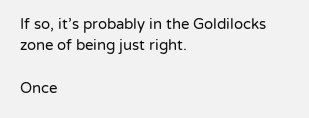If so, it’s probably in the Goldilocks zone of being just right.

Once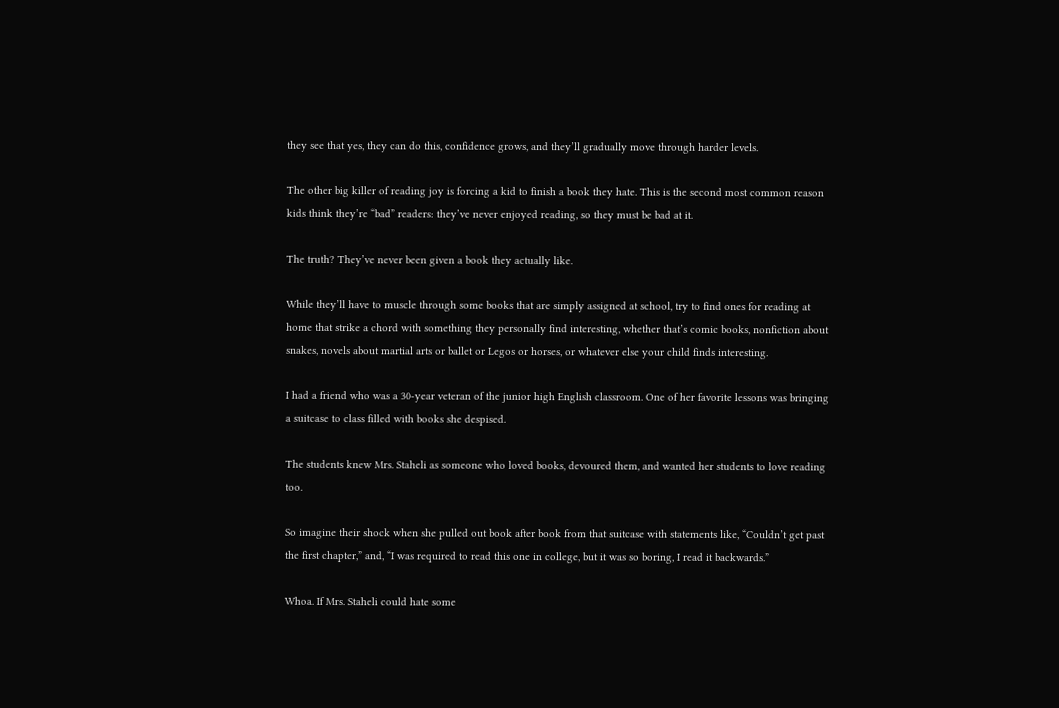they see that yes, they can do this, confidence grows, and they’ll gradually move through harder levels.

The other big killer of reading joy is forcing a kid to finish a book they hate. This is the second most common reason kids think they’re “bad” readers: they’ve never enjoyed reading, so they must be bad at it.

The truth? They’ve never been given a book they actually like.

While they’ll have to muscle through some books that are simply assigned at school, try to find ones for reading at home that strike a chord with something they personally find interesting, whether that’s comic books, nonfiction about snakes, novels about martial arts or ballet or Legos or horses, or whatever else your child finds interesting.

I had a friend who was a 30-year veteran of the junior high English classroom. One of her favorite lessons was bringing a suitcase to class filled with books she despised.

The students knew Mrs. Staheli as someone who loved books, devoured them, and wanted her students to love reading too.

So imagine their shock when she pulled out book after book from that suitcase with statements like, “Couldn’t get past the first chapter,” and, “I was required to read this one in college, but it was so boring, I read it backwards.”

Whoa. If Mrs. Staheli could hate some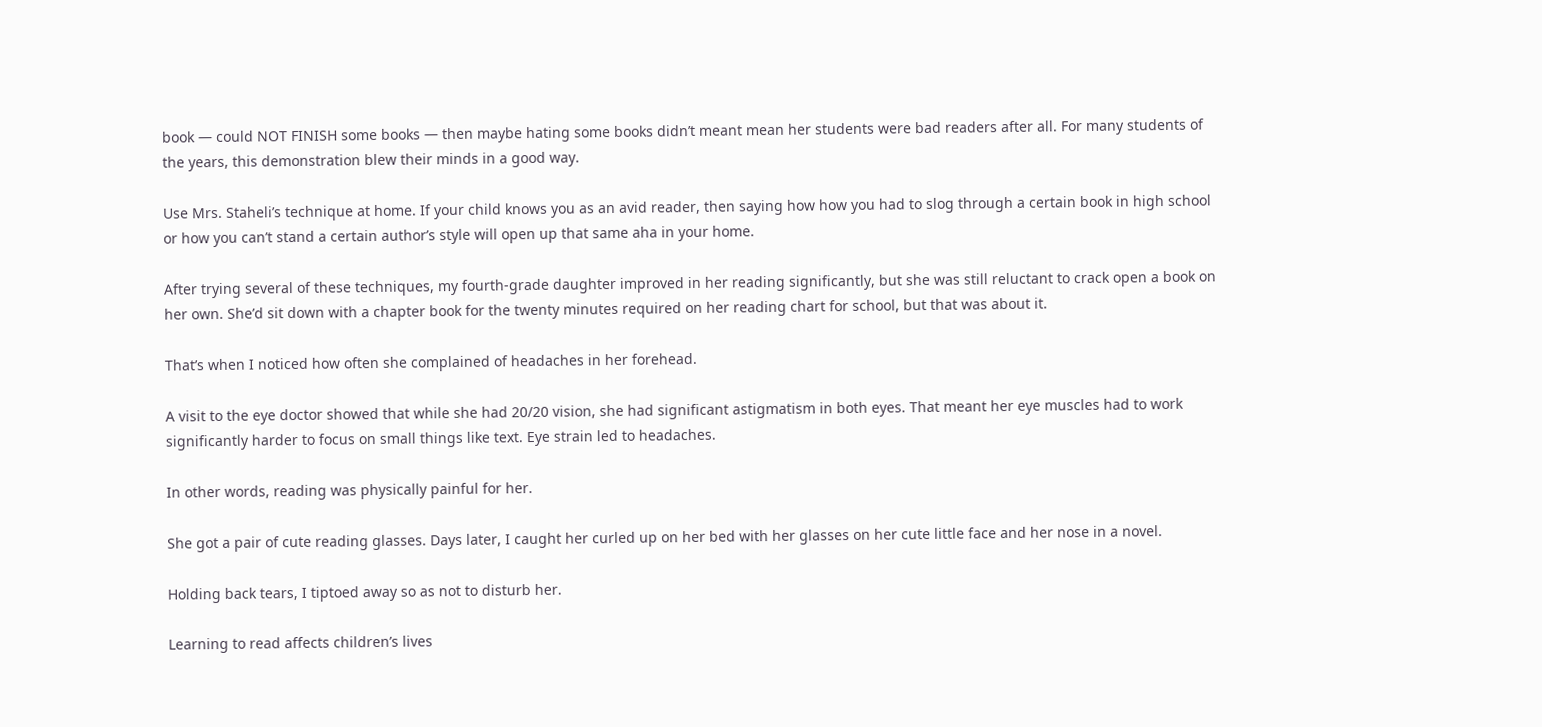book — could NOT FINISH some books — then maybe hating some books didn’t meant mean her students were bad readers after all. For many students of the years, this demonstration blew their minds in a good way.

Use Mrs. Staheli’s technique at home. If your child knows you as an avid reader, then saying how how you had to slog through a certain book in high school or how you can’t stand a certain author’s style will open up that same aha in your home.

After trying several of these techniques, my fourth-grade daughter improved in her reading significantly, but she was still reluctant to crack open a book on her own. She’d sit down with a chapter book for the twenty minutes required on her reading chart for school, but that was about it.

That’s when I noticed how often she complained of headaches in her forehead.

A visit to the eye doctor showed that while she had 20/20 vision, she had significant astigmatism in both eyes. That meant her eye muscles had to work significantly harder to focus on small things like text. Eye strain led to headaches.

In other words, reading was physically painful for her.

She got a pair of cute reading glasses. Days later, I caught her curled up on her bed with her glasses on her cute little face and her nose in a novel.

Holding back tears, I tiptoed away so as not to disturb her.

Learning to read affects children’s lives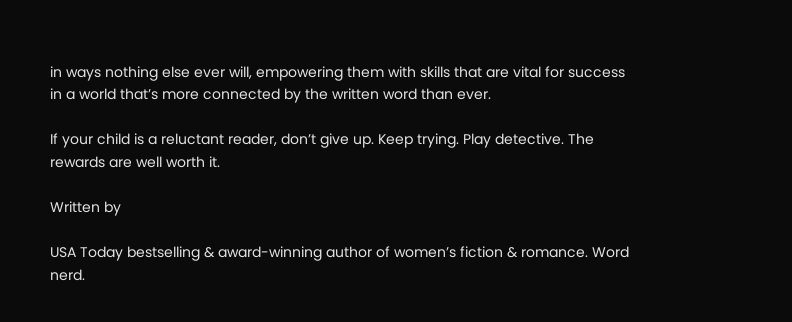in ways nothing else ever will, empowering them with skills that are vital for success in a world that’s more connected by the written word than ever.

If your child is a reluctant reader, don’t give up. Keep trying. Play detective. The rewards are well worth it.

Written by

USA Today bestselling & award-winning author of women’s fiction & romance. Word nerd.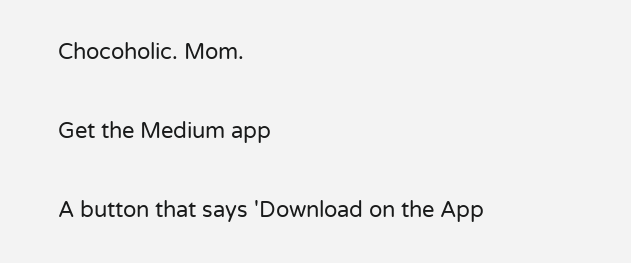Chocoholic. Mom.

Get the Medium app

A button that says 'Download on the App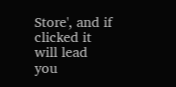Store', and if clicked it will lead you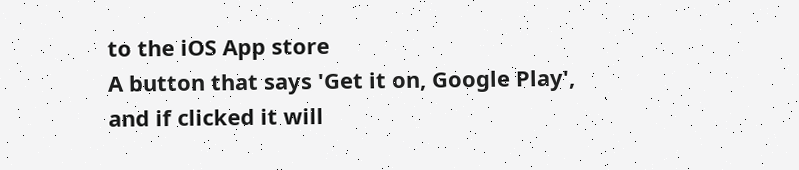to the iOS App store
A button that says 'Get it on, Google Play', and if clicked it will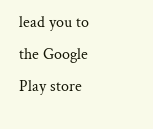lead you to the Google Play store